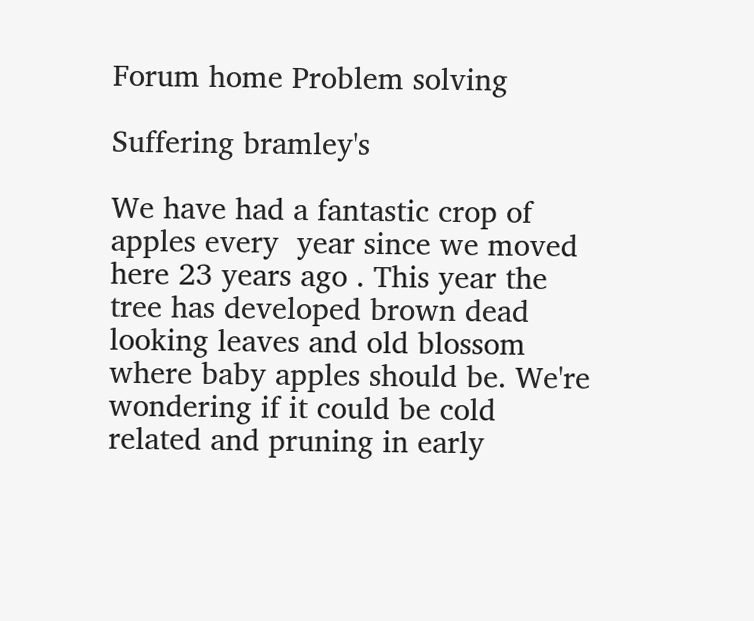Forum home Problem solving

Suffering bramley's

We have had a fantastic crop of apples every  year since we moved here 23 years ago . This year the tree has developed brown dead looking leaves and old blossom where baby apples should be. We're wondering if it could be cold related and pruning in early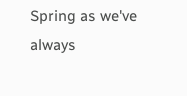Spring as we've always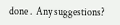done .  Any suggestions?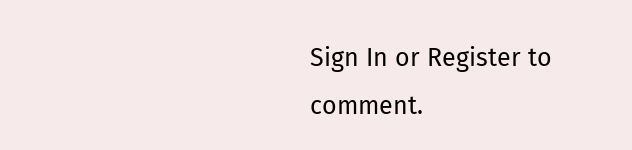Sign In or Register to comment.